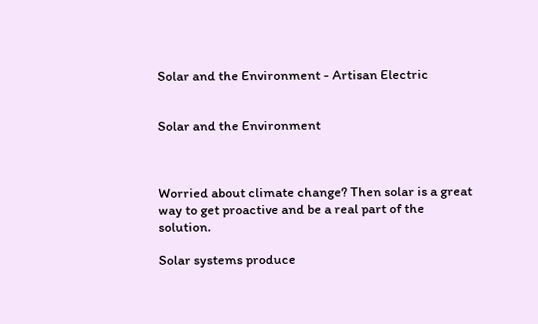Solar and the Environment - Artisan Electric


Solar and the Environment



Worried about climate change? Then solar is a great way to get proactive and be a real part of the solution.

Solar systems produce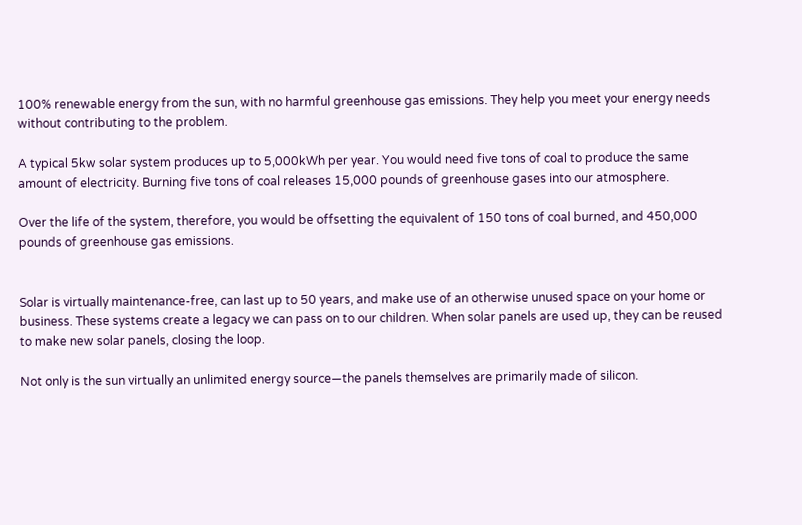100% renewable energy from the sun, with no harmful greenhouse gas emissions. They help you meet your energy needs without contributing to the problem.

A typical 5kw solar system produces up to 5,000kWh per year. You would need five tons of coal to produce the same amount of electricity. Burning five tons of coal releases 15,000 pounds of greenhouse gases into our atmosphere.

Over the life of the system, therefore, you would be offsetting the equivalent of 150 tons of coal burned, and 450,000 pounds of greenhouse gas emissions.


Solar is virtually maintenance-free, can last up to 50 years, and make use of an otherwise unused space on your home or business. These systems create a legacy we can pass on to our children. When solar panels are used up, they can be reused to make new solar panels, closing the loop.

Not only is the sun virtually an unlimited energy source—the panels themselves are primarily made of silicon.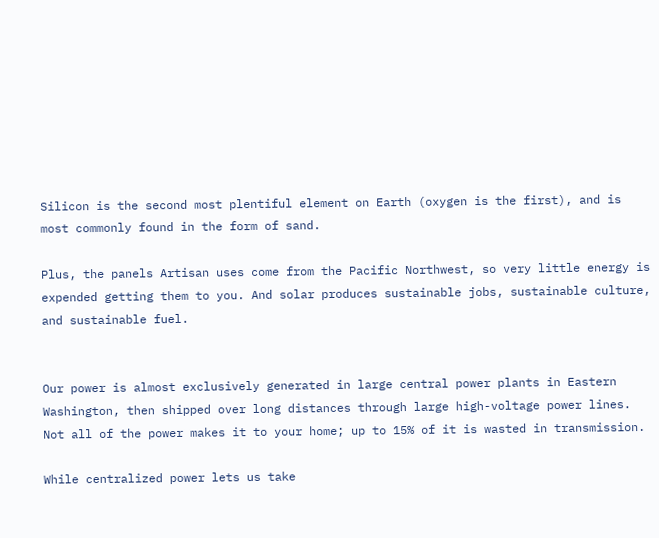Silicon is the second most plentiful element on Earth (oxygen is the first), and is most commonly found in the form of sand.

Plus, the panels Artisan uses come from the Pacific Northwest, so very little energy is expended getting them to you. And solar produces sustainable jobs, sustainable culture, and sustainable fuel.


Our power is almost exclusively generated in large central power plants in Eastern Washington, then shipped over long distances through large high-voltage power lines. Not all of the power makes it to your home; up to 15% of it is wasted in transmission.

While centralized power lets us take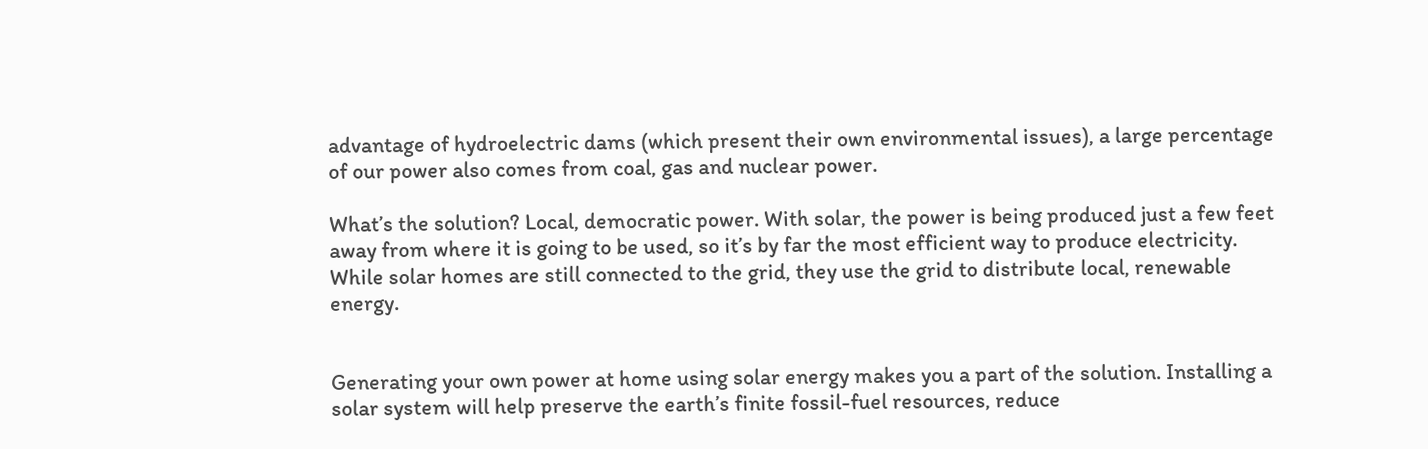advantage of hydroelectric dams (which present their own environmental issues), a large percentage of our power also comes from coal, gas and nuclear power.

What’s the solution? Local, democratic power. With solar, the power is being produced just a few feet away from where it is going to be used, so it’s by far the most efficient way to produce electricity. While solar homes are still connected to the grid, they use the grid to distribute local, renewable energy.


Generating your own power at home using solar energy makes you a part of the solution. Installing a solar system will help preserve the earth’s finite fossil-fuel resources, reduce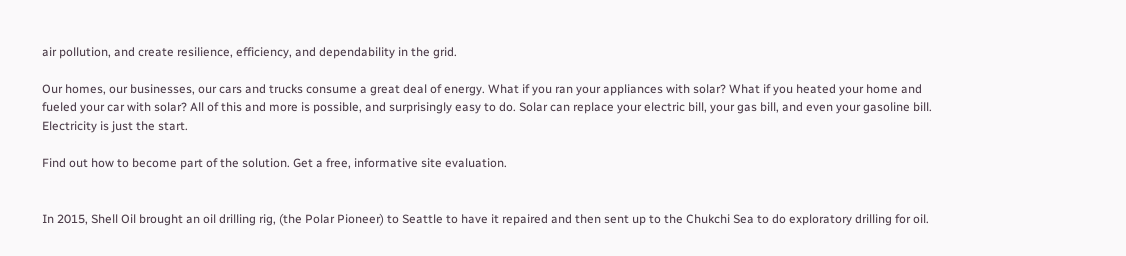air pollution, and create resilience, efficiency, and dependability in the grid.

Our homes, our businesses, our cars and trucks consume a great deal of energy. What if you ran your appliances with solar? What if you heated your home and fueled your car with solar? All of this and more is possible, and surprisingly easy to do. Solar can replace your electric bill, your gas bill, and even your gasoline bill. Electricity is just the start.

Find out how to become part of the solution. Get a free, informative site evaluation.


In 2015, Shell Oil brought an oil drilling rig, (the Polar Pioneer) to Seattle to have it repaired and then sent up to the Chukchi Sea to do exploratory drilling for oil.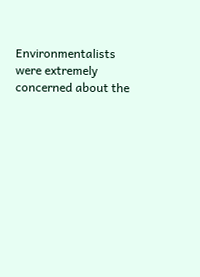Environmentalists were extremely concerned about the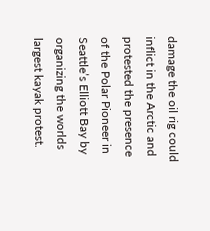damage the oil rig could inflict in the Arctic and protested the presence of the Polar Pioneer in Seattle’s Elliott Bay by organizing the worlds largest kayak protest.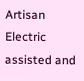Artisan Electric assisted and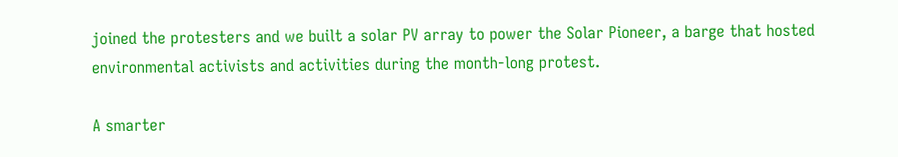joined the protesters and we built a solar PV array to power the Solar Pioneer, a barge that hosted environmental activists and activities during the month-long protest.

A smarter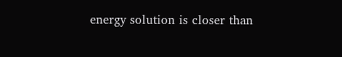energy solution is closer than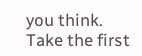you think. Take the first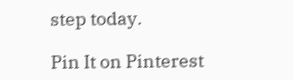step today.

Pin It on Pinterest